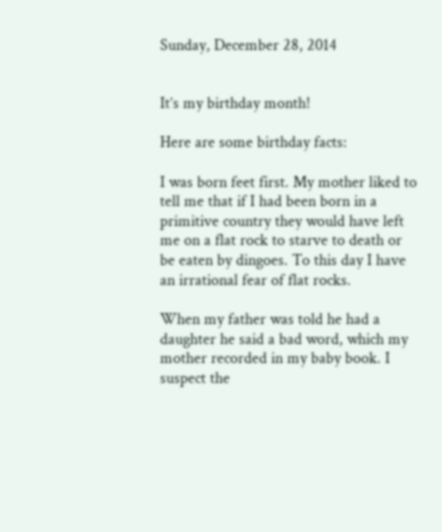Sunday, December 28, 2014


It’s my birthday month!

Here are some birthday facts:

I was born feet first. My mother liked to tell me that if I had been born in a primitive country they would have left me on a flat rock to starve to death or be eaten by dingoes. To this day I have an irrational fear of flat rocks.

When my father was told he had a daughter he said a bad word, which my mother recorded in my baby book. I suspect the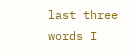last three words I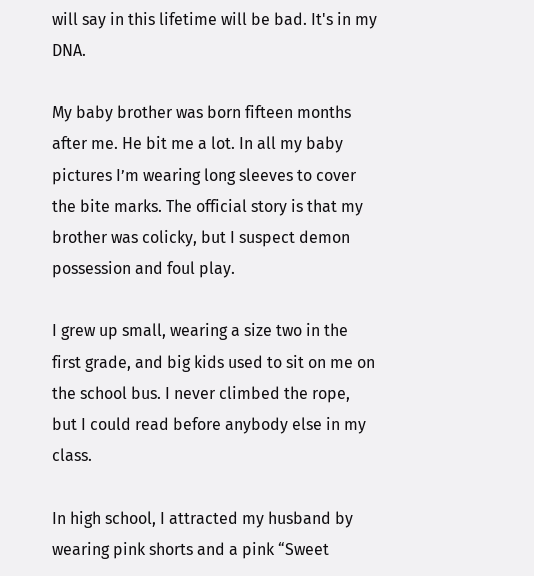will say in this lifetime will be bad. It's in my DNA.

My baby brother was born fifteen months after me. He bit me a lot. In all my baby pictures I’m wearing long sleeves to cover the bite marks. The official story is that my brother was colicky, but I suspect demon possession and foul play.

I grew up small, wearing a size two in the first grade, and big kids used to sit on me on the school bus. I never climbed the rope, but I could read before anybody else in my class.

In high school, I attracted my husband by wearing pink shorts and a pink “Sweet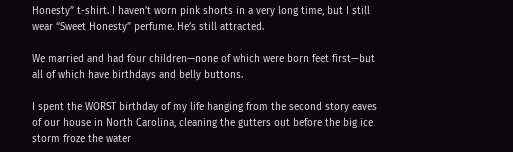Honesty” t-shirt. I haven’t worn pink shorts in a very long time, but I still wear “Sweet Honesty” perfume. He’s still attracted.

We married and had four children—none of which were born feet first—but all of which have birthdays and belly buttons.

I spent the WORST birthday of my life hanging from the second story eaves of our house in North Carolina, cleaning the gutters out before the big ice storm froze the water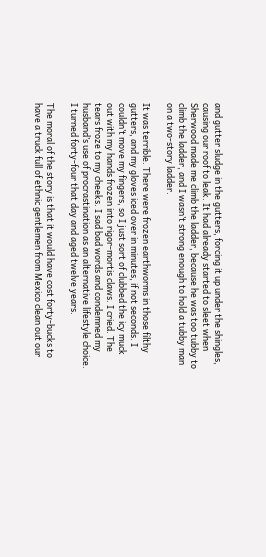and gutter sludge in the gutters, forcing it up under the shingles, causing our roof to leak. It had already started to sleet when Sherwood made me climb the ladder, because he was too tubby to climb the ladder, and I wasn’t strong enough to hold a tubby man on a two-story ladder.

It was terrible. There were frozen earthworms in those filthy gutters, and my gloves iced over in minutes, if not seconds. I couldn’t move my fingers, so I just sort of clubbed the icy muck out with my hands frozen into rigor-mortis claws. I cried. The tears froze to my cheeks. I sad bad words and condemned my husband’s use of procrastination as an alternative lifestyle choice. I turned forty-four that day and aged twelve years.

The moral of the story is that it would have cost forty-bucks to have a truck full of ethnic gentlemen from Mexico clean out our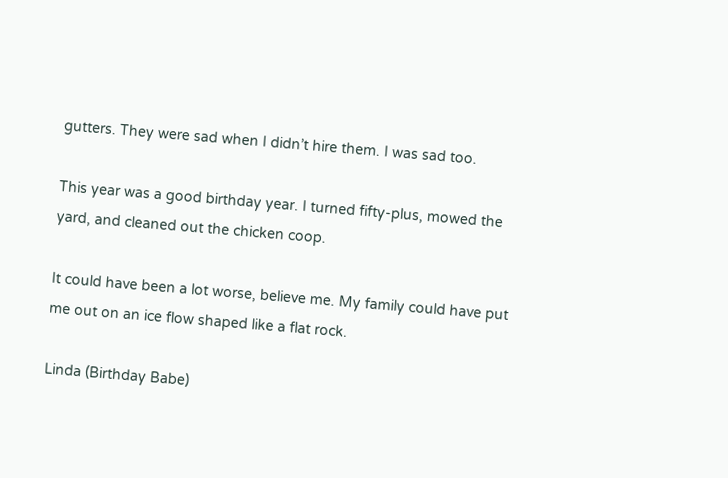gutters. They were sad when I didn’t hire them. I was sad too.

This year was a good birthday year. I turned fifty-plus, mowed the yard, and cleaned out the chicken coop.

It could have been a lot worse, believe me. My family could have put me out on an ice flow shaped like a flat rock.

Linda (Birthday Babe)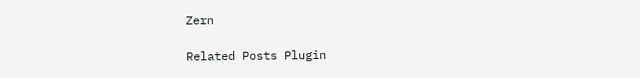Zern

Related Posts Plugin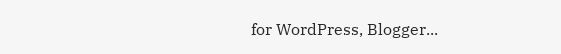for WordPress, Blogger...